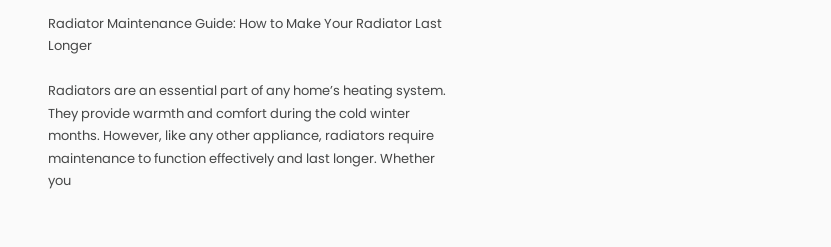Radiator Maintenance Guide: How to Make Your Radiator Last Longer

Radiators are an essential part of any home’s heating system. They provide warmth and comfort during the cold winter months. However, like any other appliance, radiators require maintenance to function effectively and last longer. Whether you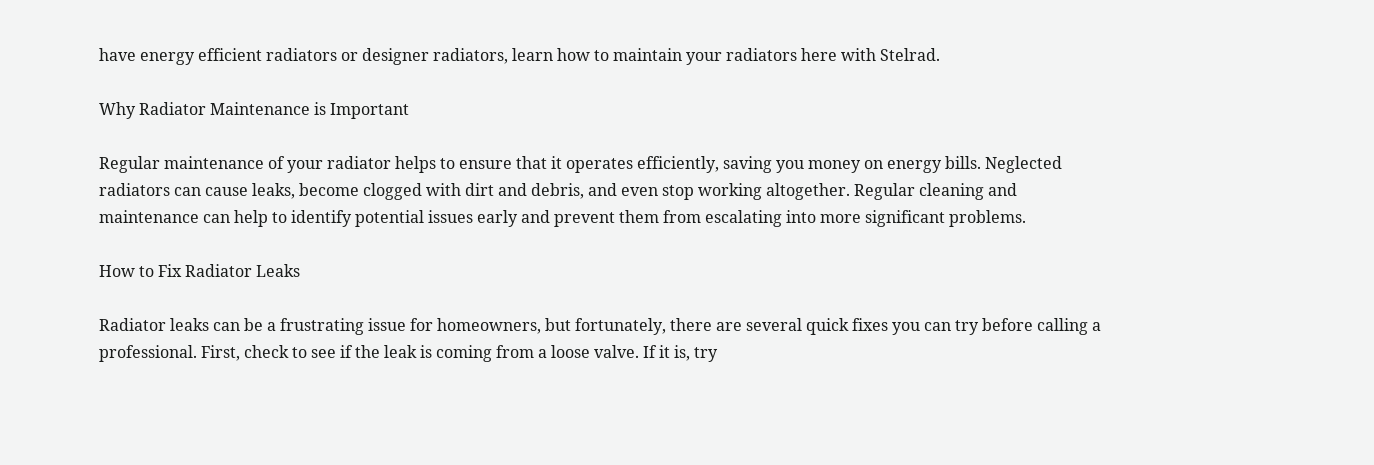have energy efficient radiators or designer radiators, learn how to maintain your radiators here with Stelrad.

Why Radiator Maintenance is Important

Regular maintenance of your radiator helps to ensure that it operates efficiently, saving you money on energy bills. Neglected radiators can cause leaks, become clogged with dirt and debris, and even stop working altogether. Regular cleaning and maintenance can help to identify potential issues early and prevent them from escalating into more significant problems.

How to Fix Radiator Leaks

Radiator leaks can be a frustrating issue for homeowners, but fortunately, there are several quick fixes you can try before calling a professional. First, check to see if the leak is coming from a loose valve. If it is, try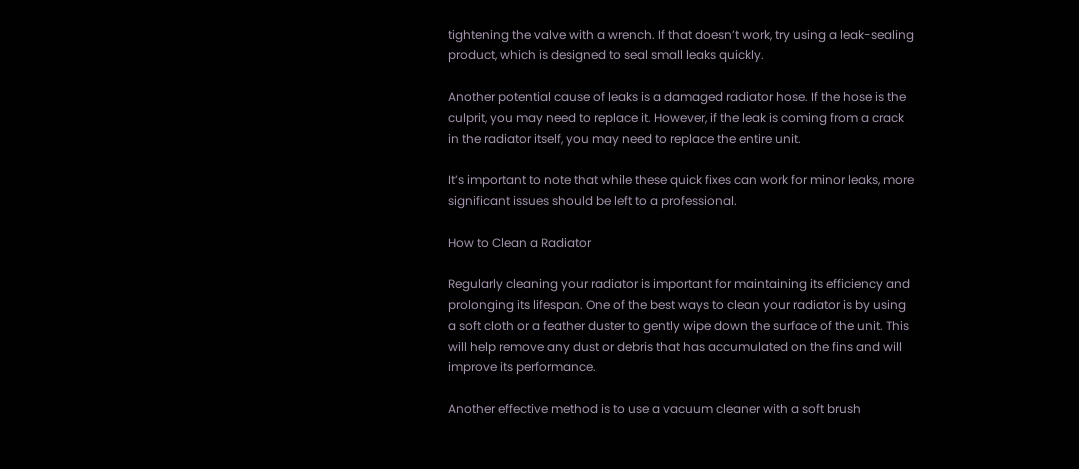tightening the valve with a wrench. If that doesn’t work, try using a leak-sealing product, which is designed to seal small leaks quickly.

Another potential cause of leaks is a damaged radiator hose. If the hose is the culprit, you may need to replace it. However, if the leak is coming from a crack in the radiator itself, you may need to replace the entire unit.

It’s important to note that while these quick fixes can work for minor leaks, more significant issues should be left to a professional.

How to Clean a Radiator

Regularly cleaning your radiator is important for maintaining its efficiency and prolonging its lifespan. One of the best ways to clean your radiator is by using a soft cloth or a feather duster to gently wipe down the surface of the unit. This will help remove any dust or debris that has accumulated on the fins and will improve its performance.

Another effective method is to use a vacuum cleaner with a soft brush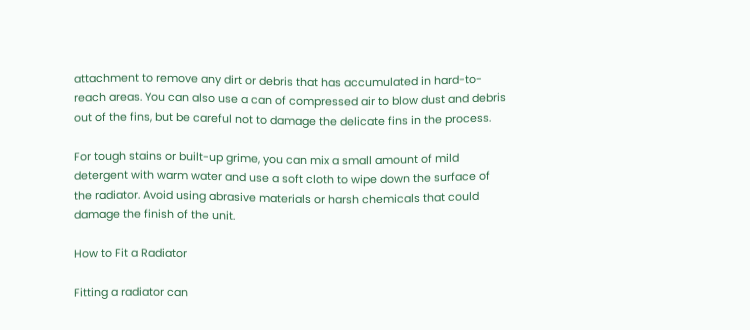attachment to remove any dirt or debris that has accumulated in hard-to-reach areas. You can also use a can of compressed air to blow dust and debris out of the fins, but be careful not to damage the delicate fins in the process.

For tough stains or built-up grime, you can mix a small amount of mild detergent with warm water and use a soft cloth to wipe down the surface of the radiator. Avoid using abrasive materials or harsh chemicals that could damage the finish of the unit.

How to Fit a Radiator

Fitting a radiator can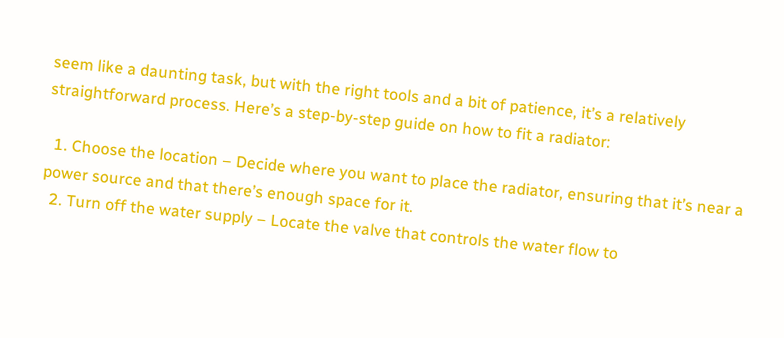seem like a daunting task, but with the right tools and a bit of patience, it’s a relatively straightforward process. Here’s a step-by-step guide on how to fit a radiator:

  1. Choose the location – Decide where you want to place the radiator, ensuring that it’s near a power source and that there’s enough space for it.
  2. Turn off the water supply – Locate the valve that controls the water flow to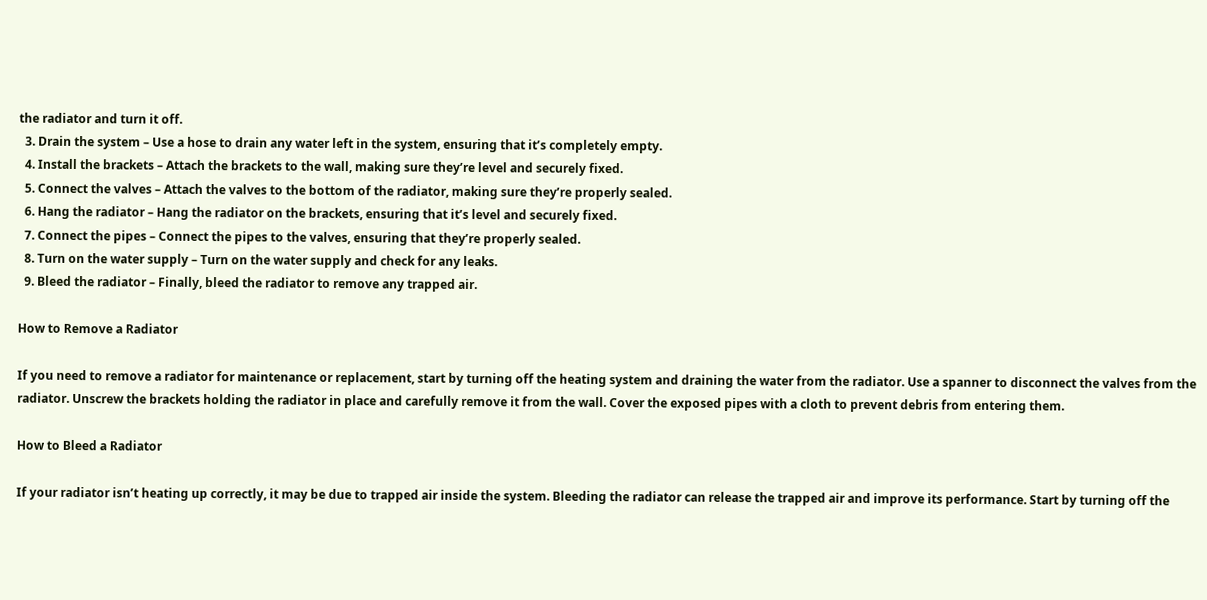the radiator and turn it off.
  3. Drain the system – Use a hose to drain any water left in the system, ensuring that it’s completely empty.
  4. Install the brackets – Attach the brackets to the wall, making sure they’re level and securely fixed.
  5. Connect the valves – Attach the valves to the bottom of the radiator, making sure they’re properly sealed.
  6. Hang the radiator – Hang the radiator on the brackets, ensuring that it’s level and securely fixed.
  7. Connect the pipes – Connect the pipes to the valves, ensuring that they’re properly sealed.
  8. Turn on the water supply – Turn on the water supply and check for any leaks.
  9. Bleed the radiator – Finally, bleed the radiator to remove any trapped air.

How to Remove a Radiator

If you need to remove a radiator for maintenance or replacement, start by turning off the heating system and draining the water from the radiator. Use a spanner to disconnect the valves from the radiator. Unscrew the brackets holding the radiator in place and carefully remove it from the wall. Cover the exposed pipes with a cloth to prevent debris from entering them.

How to Bleed a Radiator

If your radiator isn’t heating up correctly, it may be due to trapped air inside the system. Bleeding the radiator can release the trapped air and improve its performance. Start by turning off the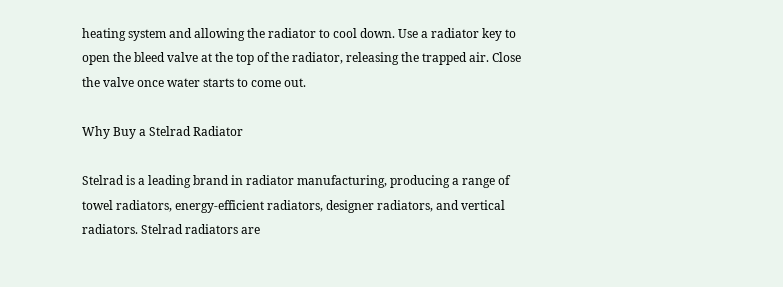heating system and allowing the radiator to cool down. Use a radiator key to open the bleed valve at the top of the radiator, releasing the trapped air. Close the valve once water starts to come out.

Why Buy a Stelrad Radiator

Stelrad is a leading brand in radiator manufacturing, producing a range of towel radiators, energy-efficient radiators, designer radiators, and vertical radiators. Stelrad radiators are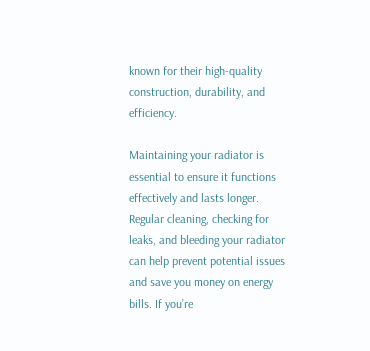known for their high-quality construction, durability, and efficiency.

Maintaining your radiator is essential to ensure it functions effectively and lasts longer. Regular cleaning, checking for leaks, and bleeding your radiator can help prevent potential issues and save you money on energy bills. If you’re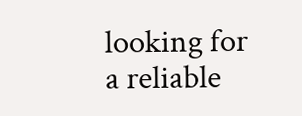looking for a reliable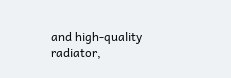and high-quality radiator,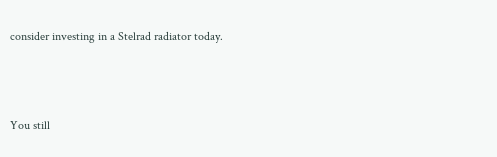consider investing in a Stelrad radiator today.



You still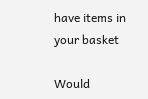have items in your basket

Would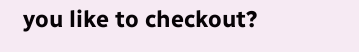you like to checkout?